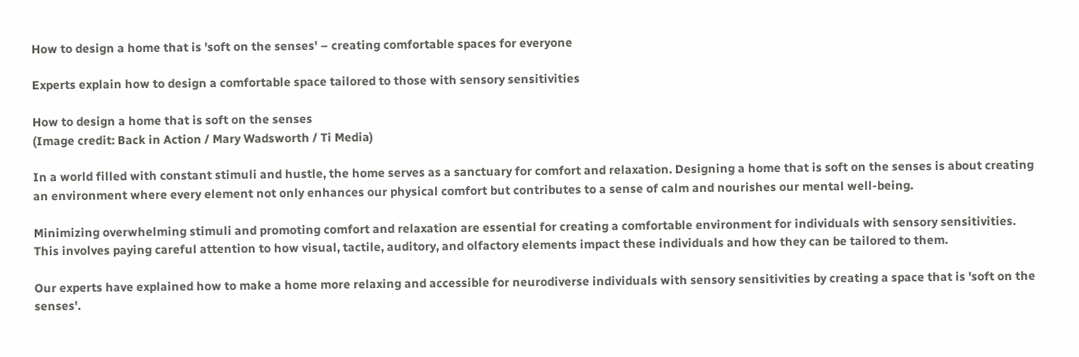How to design a home that is 'soft on the senses' – creating comfortable spaces for everyone

Experts explain how to design a comfortable space tailored to those with sensory sensitivities

How to design a home that is soft on the senses
(Image credit: Back in Action / Mary Wadsworth / Ti Media)

In a world filled with constant stimuli and hustle, the home serves as a sanctuary for comfort and relaxation. Designing a home that is soft on the senses is about creating an environment where every element not only enhances our physical comfort but contributes to a sense of calm and nourishes our mental well-being.

Minimizing overwhelming stimuli and promoting comfort and relaxation are essential for creating a comfortable environment for individuals with sensory sensitivities. This involves paying careful attention to how visual, tactile, auditory, and olfactory elements impact these individuals and how they can be tailored to them.

Our experts have explained how to make a home more relaxing and accessible for neurodiverse individuals with sensory sensitivities by creating a space that is 'soft on the senses'.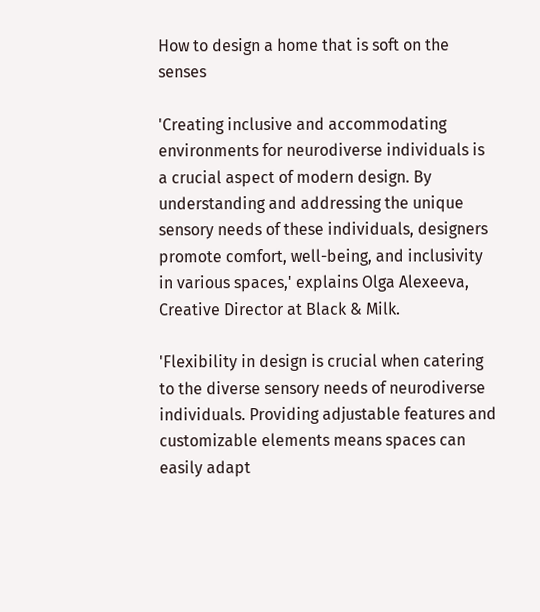How to design a home that is soft on the senses

'Creating inclusive and accommodating environments for neurodiverse individuals is a crucial aspect of modern design. By understanding and addressing the unique sensory needs of these individuals, designers promote comfort, well-being, and inclusivity in various spaces,' explains Olga Alexeeva, Creative Director at Black & Milk.

'Flexibility in design is crucial when catering to the diverse sensory needs of neurodiverse individuals. Providing adjustable features and customizable elements means spaces can easily adapt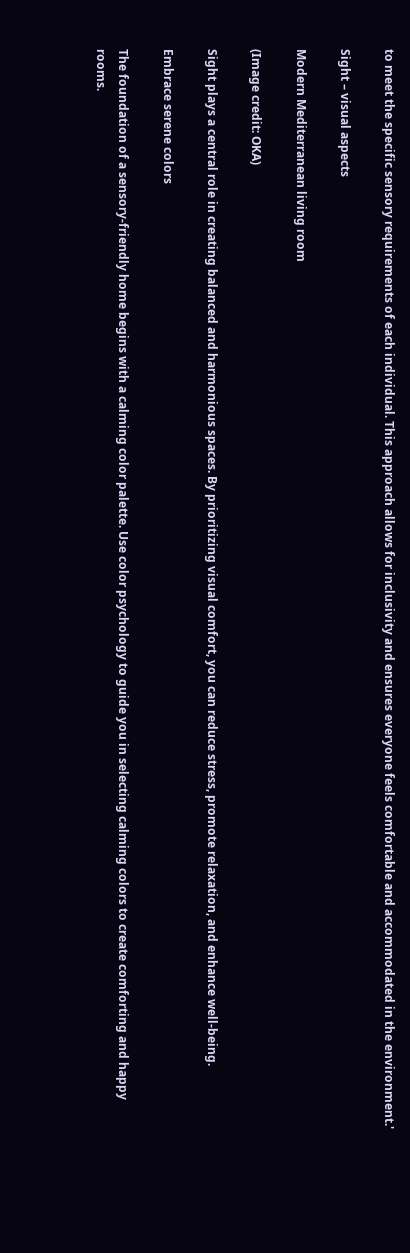to meet the specific sensory requirements of each individual. This approach allows for inclusivity and ensures everyone feels comfortable and accommodated in the environment.'

Sight – visual aspects

Modern Mediterranean living room

(Image credit: OKA)

Sight plays a central role in creating balanced and harmonious spaces. By prioritizing visual comfort, you can reduce stress, promote relaxation, and enhance well-being.

Embrace serene colors

The foundation of a sensory-friendly home begins with a calming color palette. Use color psychology to guide you in selecting calming colors to create comforting and happy rooms.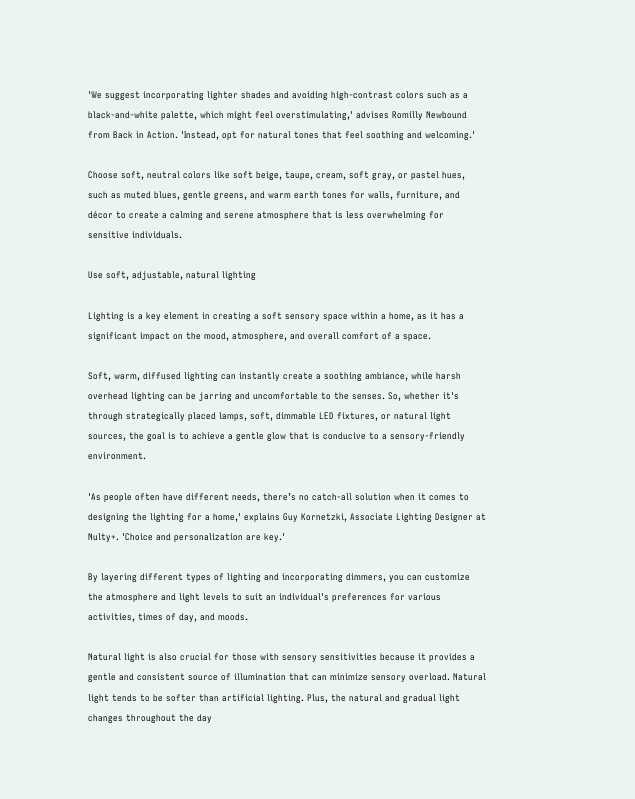'We suggest incorporating lighter shades and avoiding high-contrast colors such as a black-and-white palette, which might feel overstimulating,' advises Romilly Newbound from Back in Action. 'Instead, opt for natural tones that feel soothing and welcoming.'

Choose soft, neutral colors like soft beige, taupe, cream, soft gray, or pastel hues, such as muted blues, gentle greens, and warm earth tones for walls, furniture, and décor to create a calming and serene atmosphere that is less overwhelming for sensitive individuals.

Use soft, adjustable, natural lighting

Lighting is a key element in creating a soft sensory space within a home, as it has a significant impact on the mood, atmosphere, and overall comfort of a space.

Soft, warm, diffused lighting can instantly create a soothing ambiance, while harsh overhead lighting can be jarring and uncomfortable to the senses. So, whether it's through strategically placed lamps, soft, dimmable LED fixtures, or natural light sources, the goal is to achieve a gentle glow that is conducive to a sensory-friendly environment.

'As people often have different needs, there’s no catch-all solution when it comes to designing the lighting for a home,' explains Guy Kornetzki, Associate Lighting Designer at Nulty+. 'Choice and personalization are key.'

By layering different types of lighting and incorporating dimmers, you can customize the atmosphere and light levels to suit an individual's preferences for various activities, times of day, and moods.

Natural light is also crucial for those with sensory sensitivities because it provides a gentle and consistent source of illumination that can minimize sensory overload. Natural light tends to be softer than artificial lighting. Plus, the natural and gradual light changes throughout the day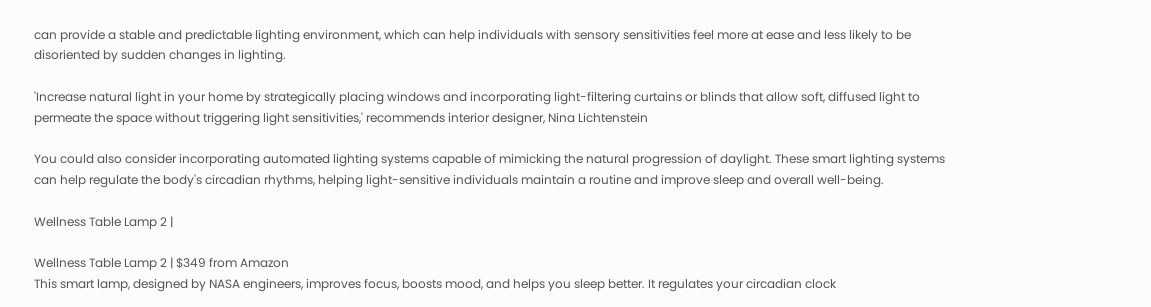can provide a stable and predictable lighting environment, which can help individuals with sensory sensitivities feel more at ease and less likely to be disoriented by sudden changes in lighting.

'Increase natural light in your home by strategically placing windows and incorporating light-filtering curtains or blinds that allow soft, diffused light to permeate the space without triggering light sensitivities,' recommends interior designer, Nina Lichtenstein

You could also consider incorporating automated lighting systems capable of mimicking the natural progression of daylight. These smart lighting systems can help regulate the body's circadian rhythms, helping light-sensitive individuals maintain a routine and improve sleep and overall well-being.

Wellness Table Lamp 2 |

Wellness Table Lamp 2 | $349 from Amazon
This smart lamp, designed by NASA engineers, improves focus, boosts mood, and helps you sleep better. It regulates your circadian clock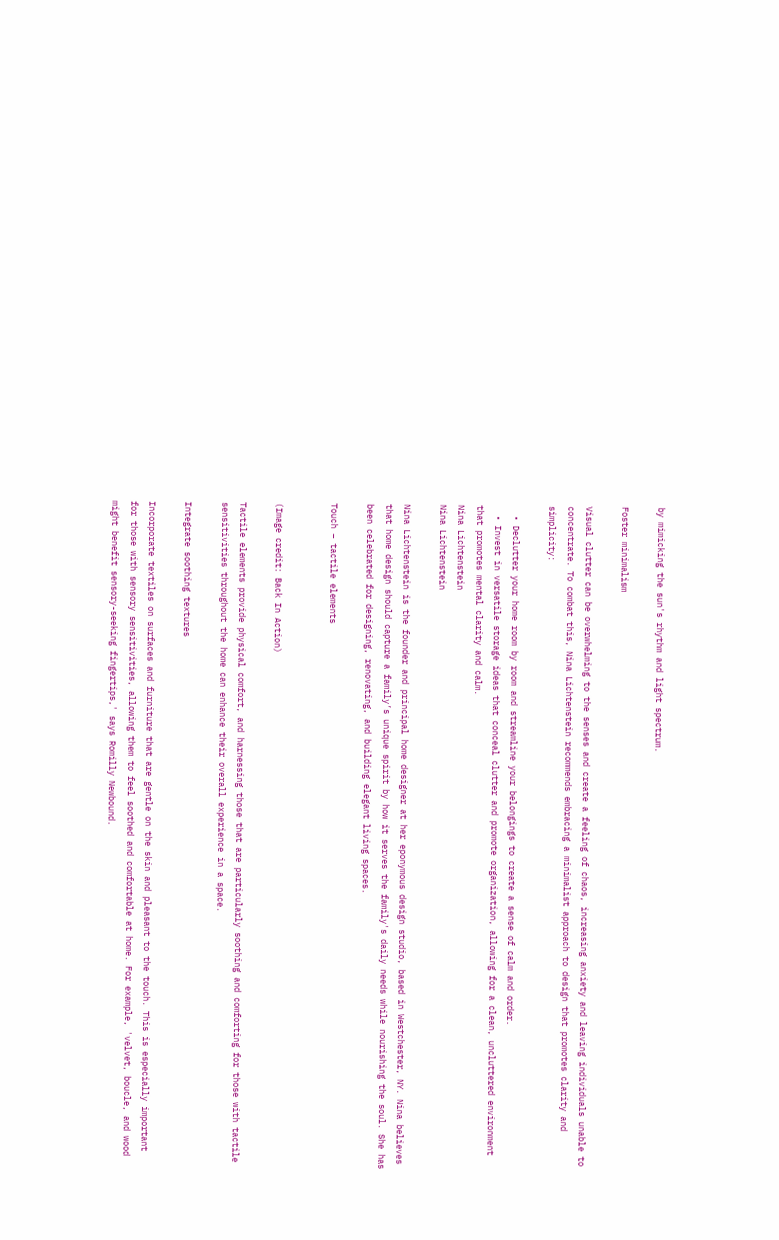by mimicking the sun's rhythm and light spectrum.

Foster minimalism

Visual clutter can be overwhelming to the senses and create a feeling of chaos, increasing anxiety and leaving individuals unable to concentrate. To combat this, Nina Lichtenstein recommends embracing a minimalist approach to design that promotes clarity and simplicity:

  • Declutter your home room by room and streamline your belongings to create a sense of calm and order.
  • Invest in versatile storage ideas that conceal clutter and promote organization, allowing for a clean, uncluttered environment that promotes mental clarity and calm.
Nina Lichtenstein
Nina Lichtenstein

Nina Lichtenstein is the founder and principal home designer at her eponymous design studio, based in Westchester, NY. Nina believes that home design should capture a family’s unique spirit by how it serves the family's daily needs while nourishing the soul. She has been celebrated for designing, renovating, and building elegant living spaces.

Touch – tactile elements


(Image credit: Back In Action)

Tactile elements provide physical comfort, and harnessing those that are particularly soothing and comforting for those with tactile sensitivities throughout the home can enhance their overall experience in a space.

Integrate soothing textures

Incorporate textiles on surfaces and furniture that are gentle on the skin and pleasant to the touch. This is especially important for those with sensory sensitivities, allowing them to feel soothed and comfortable at home. For example, 'velvet, boucle, and wood might benefit sensory-seeking fingertips,' says Romilly Newbound.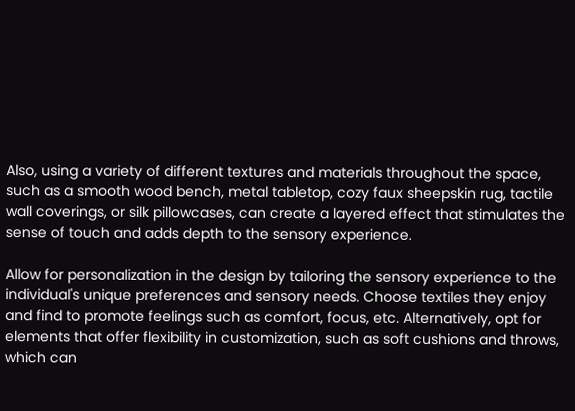Also, using a variety of different textures and materials throughout the space, such as a smooth wood bench, metal tabletop, cozy faux sheepskin rug, tactile wall coverings, or silk pillowcases, can create a layered effect that stimulates the sense of touch and adds depth to the sensory experience.

Allow for personalization in the design by tailoring the sensory experience to the individual's unique preferences and sensory needs. Choose textiles they enjoy and find to promote feelings such as comfort, focus, etc. Alternatively, opt for elements that offer flexibility in customization, such as soft cushions and throws, which can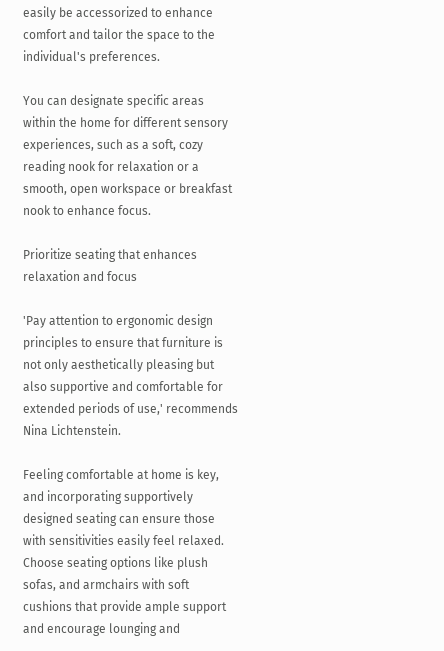easily be accessorized to enhance comfort and tailor the space to the individual's preferences.

You can designate specific areas within the home for different sensory experiences, such as a soft, cozy reading nook for relaxation or a smooth, open workspace or breakfast nook to enhance focus.

Prioritize seating that enhances relaxation and focus

'Pay attention to ergonomic design principles to ensure that furniture is not only aesthetically pleasing but also supportive and comfortable for extended periods of use,' recommends Nina Lichtenstein.

Feeling comfortable at home is key, and incorporating supportively designed seating can ensure those with sensitivities easily feel relaxed. Choose seating options like plush sofas, and armchairs with soft cushions that provide ample support and encourage lounging and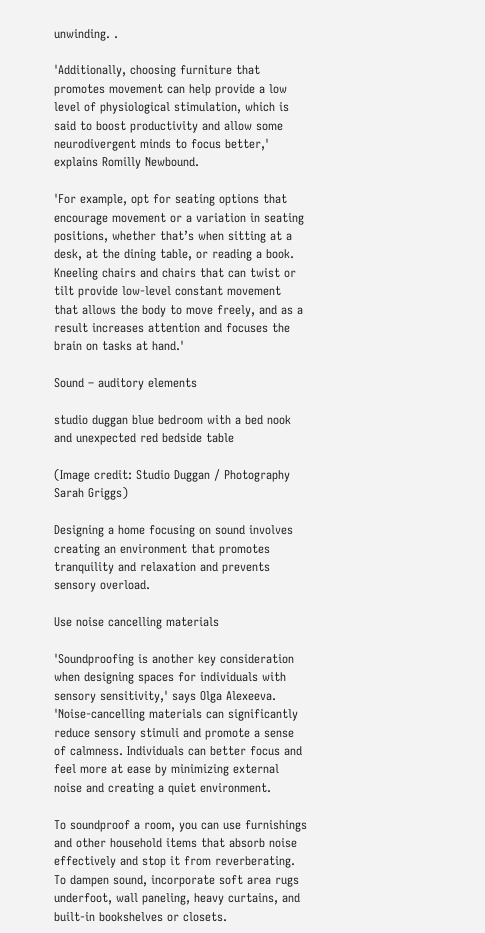unwinding. .

'Additionally, choosing furniture that promotes movement can help provide a low level of physiological stimulation, which is said to boost productivity and allow some neurodivergent minds to focus better,' explains Romilly Newbound.

'For example, opt for seating options that encourage movement or a variation in seating positions, whether that’s when sitting at a desk, at the dining table, or reading a book. Kneeling chairs and chairs that can twist or tilt provide low-level constant movement that allows the body to move freely, and as a result increases attention and focuses the brain on tasks at hand.'

Sound – auditory elements

studio duggan blue bedroom with a bed nook and unexpected red bedside table

(Image credit: Studio Duggan / Photography Sarah Griggs)

Designing a home focusing on sound involves creating an environment that promotes tranquility and relaxation and prevents sensory overload.

Use noise cancelling materials

'Soundproofing is another key consideration when designing spaces for individuals with sensory sensitivity,' says Olga Alexeeva. 'Noise-cancelling materials can significantly reduce sensory stimuli and promote a sense of calmness. Individuals can better focus and feel more at ease by minimizing external noise and creating a quiet environment.

To soundproof a room, you can use furnishings and other household items that absorb noise effectively and stop it from reverberating. To dampen sound, incorporate soft area rugs underfoot, wall paneling, heavy curtains, and built-in bookshelves or closets.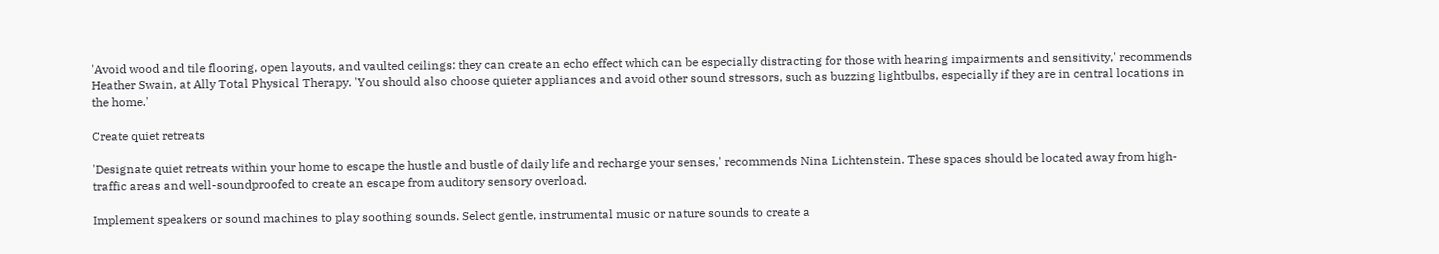'Avoid wood and tile flooring, open layouts, and vaulted ceilings: they can create an echo effect which can be especially distracting for those with hearing impairments and sensitivity,' recommends Heather Swain, at Ally Total Physical Therapy. 'You should also choose quieter appliances and avoid other sound stressors, such as buzzing lightbulbs, especially if they are in central locations in the home.'

Create quiet retreats

'Designate quiet retreats within your home to escape the hustle and bustle of daily life and recharge your senses,' recommends Nina Lichtenstein. These spaces should be located away from high-traffic areas and well-soundproofed to create an escape from auditory sensory overload.

Implement speakers or sound machines to play soothing sounds. Select gentle, instrumental music or nature sounds to create a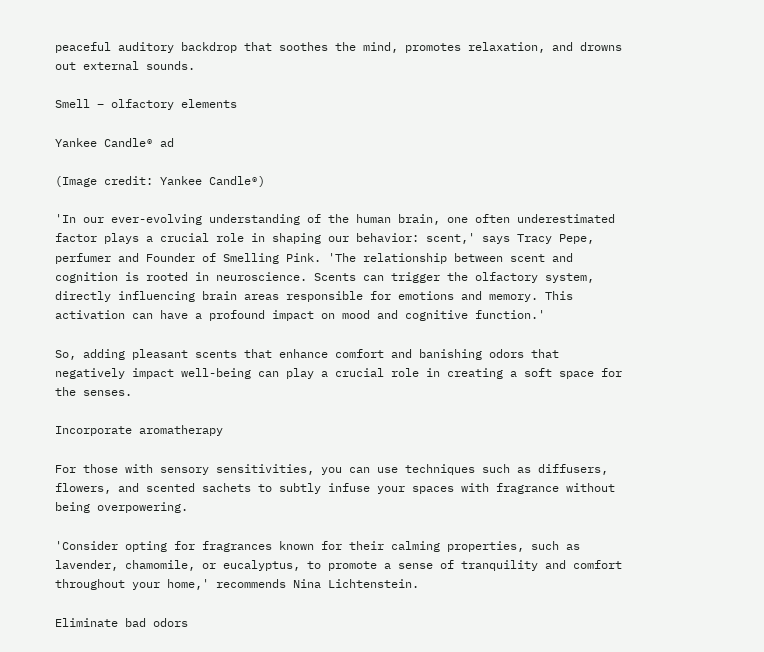peaceful auditory backdrop that soothes the mind, promotes relaxation, and drowns out external sounds.

Smell – olfactory elements

Yankee Candle® ad

(Image credit: Yankee Candle®)

'In our ever-evolving understanding of the human brain, one often underestimated factor plays a crucial role in shaping our behavior: scent,' says Tracy Pepe, perfumer and Founder of Smelling Pink. 'The relationship between scent and cognition is rooted in neuroscience. Scents can trigger the olfactory system, directly influencing brain areas responsible for emotions and memory. This activation can have a profound impact on mood and cognitive function.'

So, adding pleasant scents that enhance comfort and banishing odors that negatively impact well-being can play a crucial role in creating a soft space for the senses.

Incorporate aromatherapy

For those with sensory sensitivities, you can use techniques such as diffusers, flowers, and scented sachets to subtly infuse your spaces with fragrance without being overpowering.

'Consider opting for fragrances known for their calming properties, such as lavender, chamomile, or eucalyptus, to promote a sense of tranquility and comfort throughout your home,' recommends Nina Lichtenstein.

Eliminate bad odors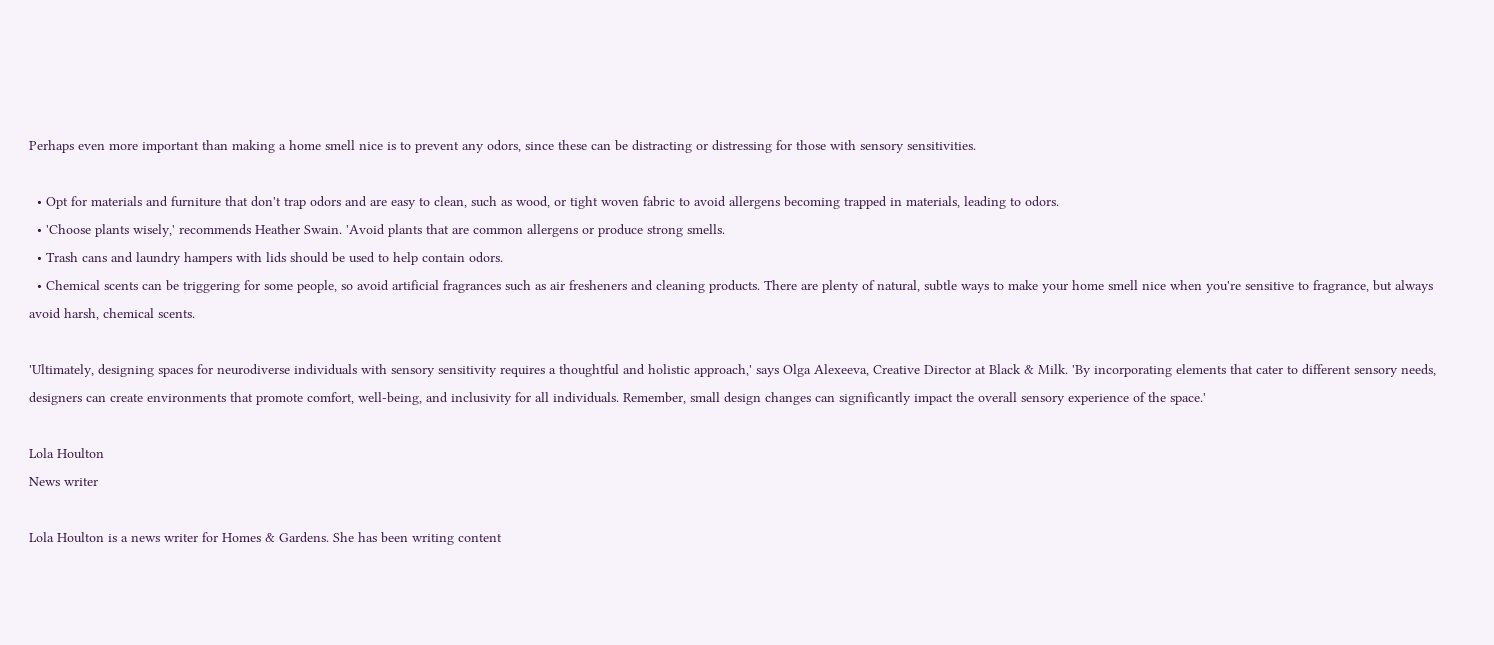Perhaps even more important than making a home smell nice is to prevent any odors, since these can be distracting or distressing for those with sensory sensitivities.

  • Opt for materials and furniture that don't trap odors and are easy to clean, such as wood, or tight woven fabric to avoid allergens becoming trapped in materials, leading to odors.
  • 'Choose plants wisely,' recommends Heather Swain. 'Avoid plants that are common allergens or produce strong smells.
  • Trash cans and laundry hampers with lids should be used to help contain odors.
  • Chemical scents can be triggering for some people, so avoid artificial fragrances such as air fresheners and cleaning products. There are plenty of natural, subtle ways to make your home smell nice when you're sensitive to fragrance, but always avoid harsh, chemical scents.

'Ultimately, designing spaces for neurodiverse individuals with sensory sensitivity requires a thoughtful and holistic approach,' says Olga Alexeeva, Creative Director at Black & Milk. 'By incorporating elements that cater to different sensory needs, designers can create environments that promote comfort, well-being, and inclusivity for all individuals. Remember, small design changes can significantly impact the overall sensory experience of the space.'

Lola Houlton
News writer

Lola Houlton is a news writer for Homes & Gardens. She has been writing content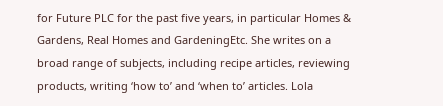for Future PLC for the past five years, in particular Homes & Gardens, Real Homes and GardeningEtc. She writes on a broad range of subjects, including recipe articles, reviewing products, writing ‘how to’ and ‘when to’ articles. Lola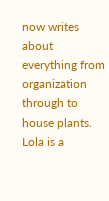now writes about everything from organization through to house plants. Lola is a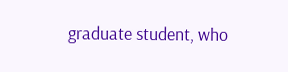graduate student, who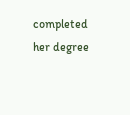completed her degree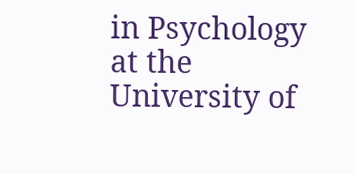in Psychology at the University of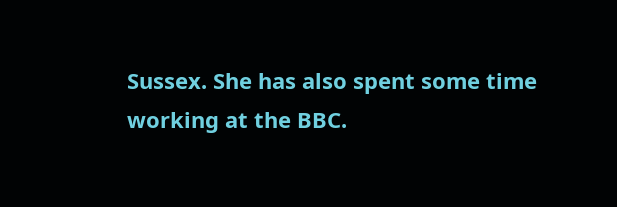Sussex. She has also spent some time working at the BBC.